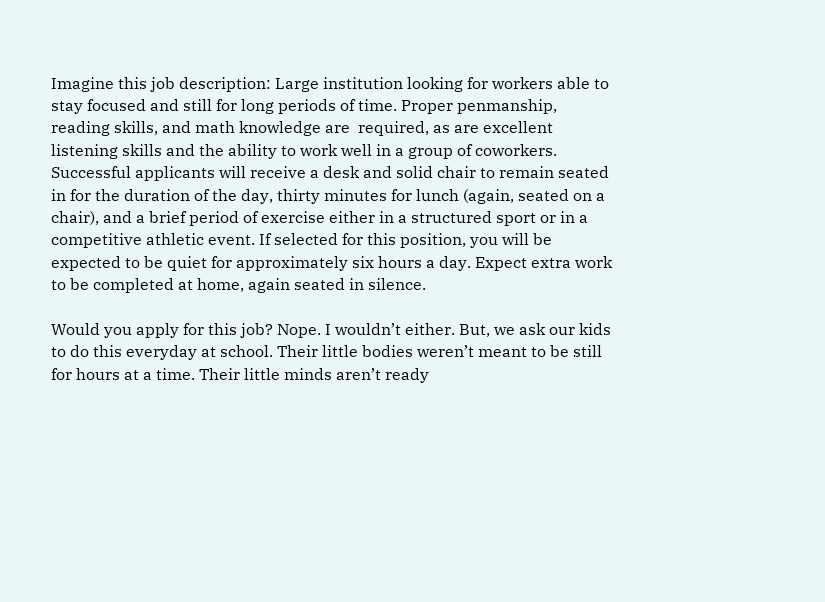Imagine this job description: Large institution looking for workers able to stay focused and still for long periods of time. Proper penmanship, reading skills, and math knowledge are  required, as are excellent listening skills and the ability to work well in a group of coworkers. Successful applicants will receive a desk and solid chair to remain seated in for the duration of the day, thirty minutes for lunch (again, seated on a chair), and a brief period of exercise either in a structured sport or in a competitive athletic event. If selected for this position, you will be expected to be quiet for approximately six hours a day. Expect extra work to be completed at home, again seated in silence.

Would you apply for this job? Nope. I wouldn’t either. But, we ask our kids to do this everyday at school. Their little bodies weren’t meant to be still for hours at a time. Their little minds aren’t ready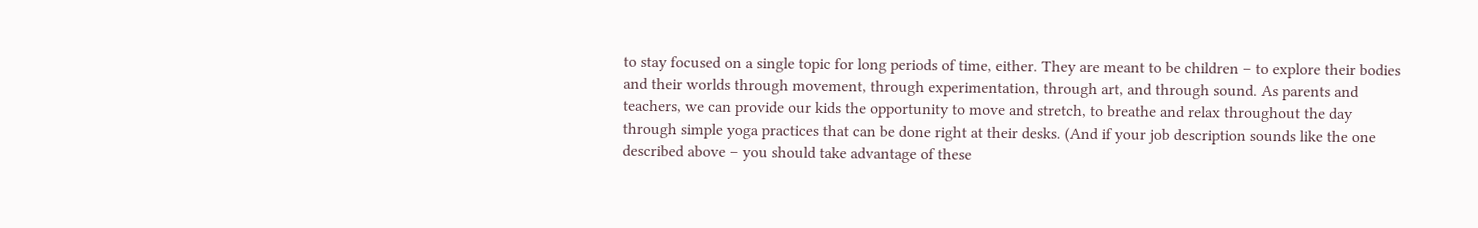to stay focused on a single topic for long periods of time, either. They are meant to be children – to explore their bodies and their worlds through movement, through experimentation, through art, and through sound. As parents and teachers, we can provide our kids the opportunity to move and stretch, to breathe and relax throughout the day through simple yoga practices that can be done right at their desks. (And if your job description sounds like the one described above – you should take advantage of these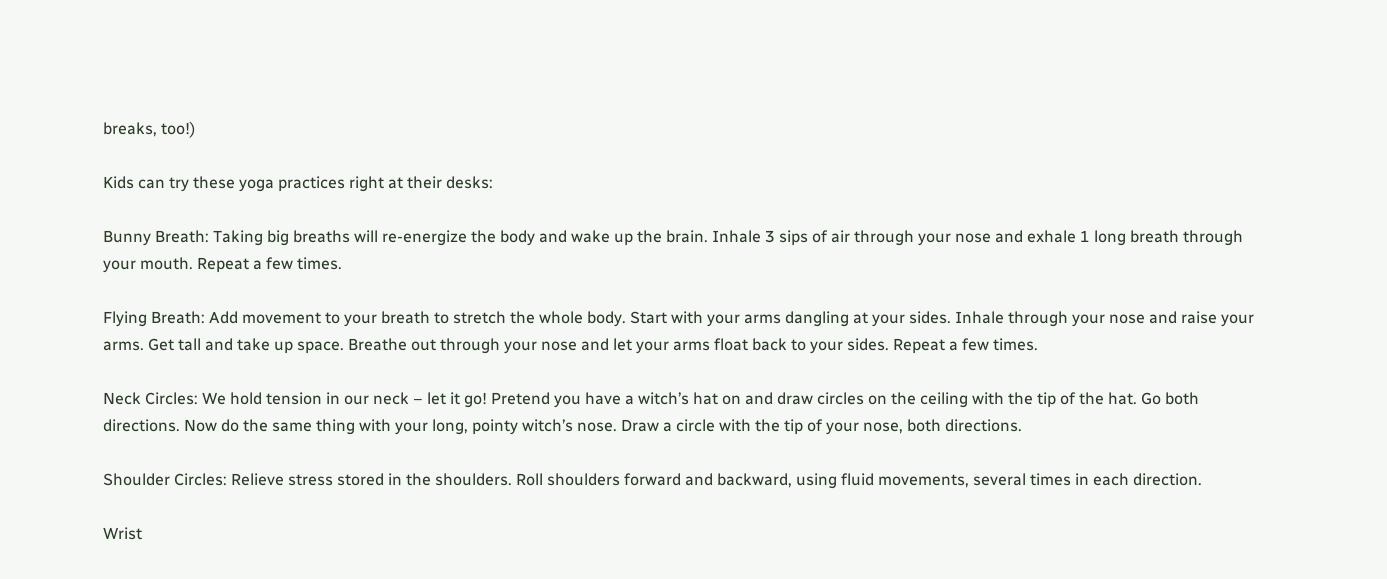breaks, too!)

Kids can try these yoga practices right at their desks:

Bunny Breath: Taking big breaths will re-energize the body and wake up the brain. Inhale 3 sips of air through your nose and exhale 1 long breath through your mouth. Repeat a few times.

Flying Breath: Add movement to your breath to stretch the whole body. Start with your arms dangling at your sides. Inhale through your nose and raise your arms. Get tall and take up space. Breathe out through your nose and let your arms float back to your sides. Repeat a few times.

Neck Circles: We hold tension in our neck – let it go! Pretend you have a witch’s hat on and draw circles on the ceiling with the tip of the hat. Go both directions. Now do the same thing with your long, pointy witch’s nose. Draw a circle with the tip of your nose, both directions.

Shoulder Circles: Relieve stress stored in the shoulders. Roll shoulders forward and backward, using fluid movements, several times in each direction.

Wrist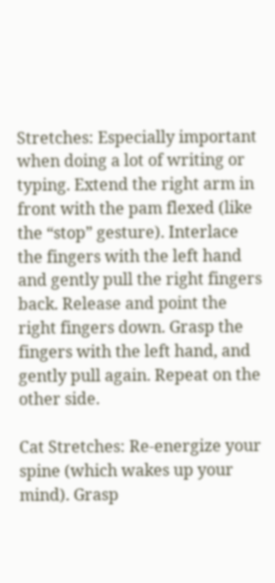Stretches: Especially important when doing a lot of writing or typing. Extend the right arm in front with the pam flexed (like the “stop” gesture). Interlace the fingers with the left hand and gently pull the right fingers back. Release and point the right fingers down. Grasp the fingers with the left hand, and gently pull again. Repeat on the other side.

Cat Stretches: Re-energize your spine (which wakes up your mind). Grasp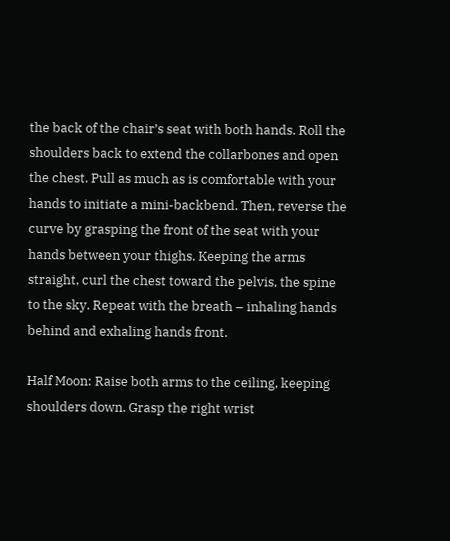the back of the chair’s seat with both hands. Roll the shoulders back to extend the collarbones and open the chest. Pull as much as is comfortable with your hands to initiate a mini-backbend. Then, reverse the curve by grasping the front of the seat with your hands between your thighs. Keeping the arms straight, curl the chest toward the pelvis, the spine to the sky. Repeat with the breath – inhaling hands behind and exhaling hands front.

Half Moon: Raise both arms to the ceiling, keeping shoulders down. Grasp the right wrist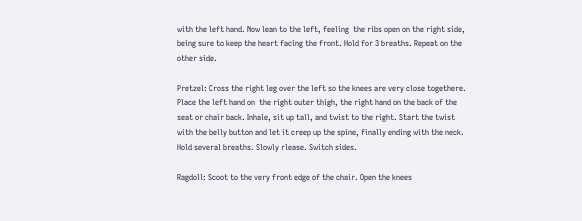with the left hand. Now lean to the left, feeling  the ribs open on the right side, being sure to keep the heart facing the front. Hold for 3 breaths. Repeat on the other side.

Pretzel: Cross the right leg over the left so the knees are very close togethere. Place the left hand on  the right outer thigh, the right hand on the back of the seat or chair back. Inhale, sit up tall, and twist to the right. Start the twist with the belly button and let it creep up the spine, finally ending with the neck. Hold several breaths. Slowly rlease. Switch sides.

Ragdoll: Scoot to the very front edge of the chair. Open the knees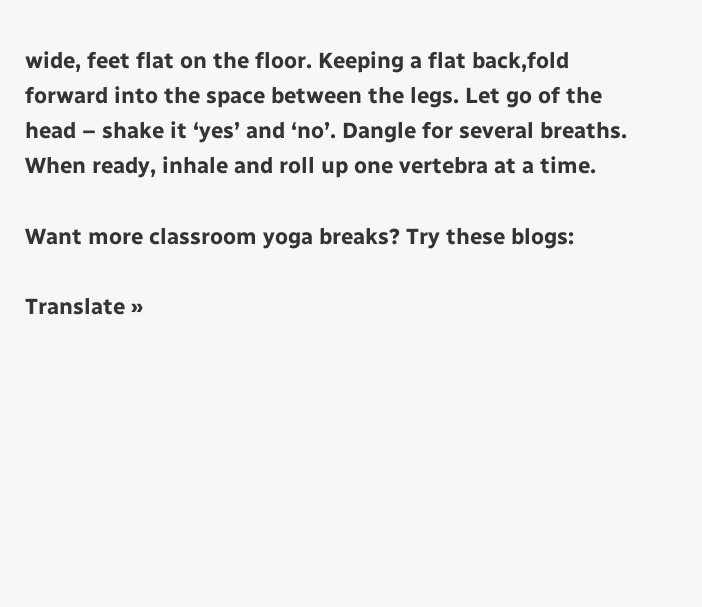wide, feet flat on the floor. Keeping a flat back,fold forward into the space between the legs. Let go of the head – shake it ‘yes’ and ‘no’. Dangle for several breaths. When ready, inhale and roll up one vertebra at a time.

Want more classroom yoga breaks? Try these blogs:

Translate »